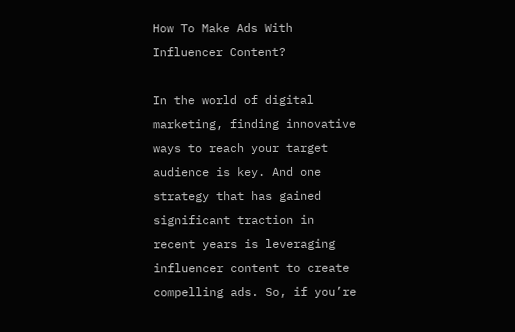How To Make Ads With Influencer Content?

In the world of digital marketing, finding innovative ways to reach your target audience is key. And one strategy that has gained significant traction in recent years is leveraging influencer content to create compelling ads. So, if you’re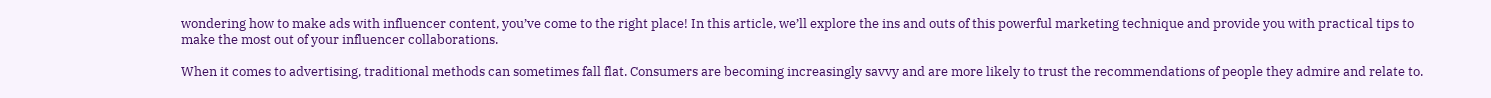wondering how to make ads with influencer content, you’ve come to the right place! In this article, we’ll explore the ins and outs of this powerful marketing technique and provide you with practical tips to make the most out of your influencer collaborations.

When it comes to advertising, traditional methods can sometimes fall flat. Consumers are becoming increasingly savvy and are more likely to trust the recommendations of people they admire and relate to.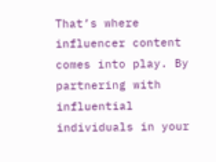That’s where influencer content comes into play. By partnering with influential individuals in your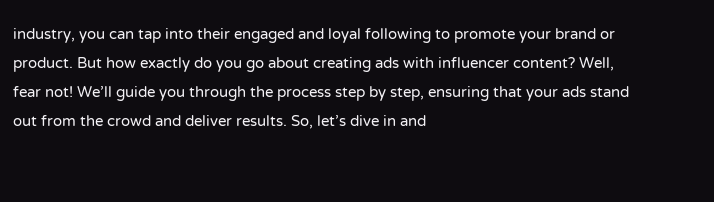industry, you can tap into their engaged and loyal following to promote your brand or product. But how exactly do you go about creating ads with influencer content? Well, fear not! We’ll guide you through the process step by step, ensuring that your ads stand out from the crowd and deliver results. So, let’s dive in and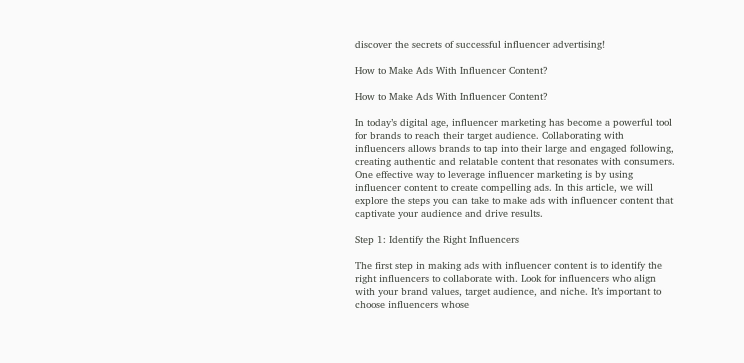discover the secrets of successful influencer advertising!

How to Make Ads With Influencer Content?

How to Make Ads With Influencer Content?

In today’s digital age, influencer marketing has become a powerful tool for brands to reach their target audience. Collaborating with influencers allows brands to tap into their large and engaged following, creating authentic and relatable content that resonates with consumers. One effective way to leverage influencer marketing is by using influencer content to create compelling ads. In this article, we will explore the steps you can take to make ads with influencer content that captivate your audience and drive results.

Step 1: Identify the Right Influencers

The first step in making ads with influencer content is to identify the right influencers to collaborate with. Look for influencers who align with your brand values, target audience, and niche. It’s important to choose influencers whose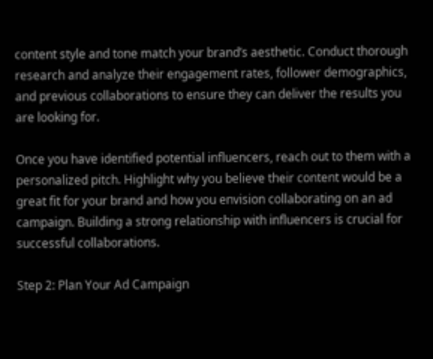content style and tone match your brand’s aesthetic. Conduct thorough research and analyze their engagement rates, follower demographics, and previous collaborations to ensure they can deliver the results you are looking for.

Once you have identified potential influencers, reach out to them with a personalized pitch. Highlight why you believe their content would be a great fit for your brand and how you envision collaborating on an ad campaign. Building a strong relationship with influencers is crucial for successful collaborations.

Step 2: Plan Your Ad Campaign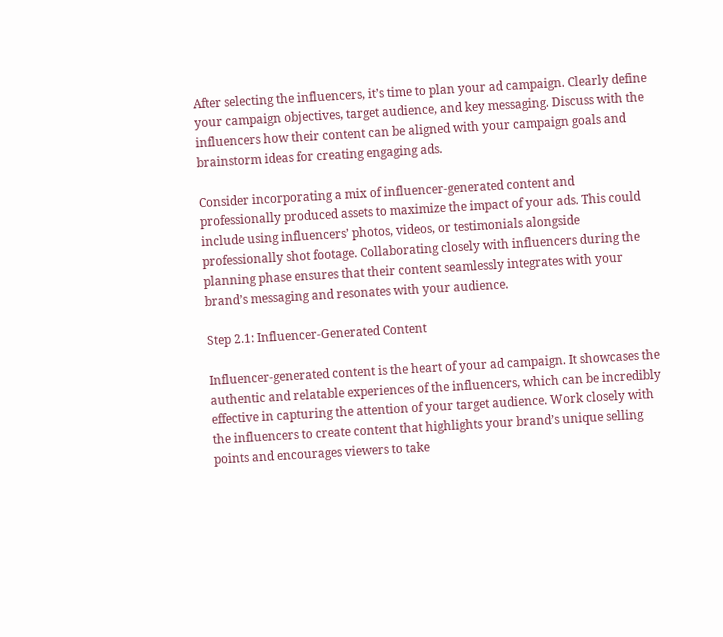After selecting the influencers, it’s time to plan your ad campaign. Clearly define your campaign objectives, target audience, and key messaging. Discuss with the influencers how their content can be aligned with your campaign goals and brainstorm ideas for creating engaging ads.

Consider incorporating a mix of influencer-generated content and professionally produced assets to maximize the impact of your ads. This could include using influencers’ photos, videos, or testimonials alongside professionally shot footage. Collaborating closely with influencers during the planning phase ensures that their content seamlessly integrates with your brand’s messaging and resonates with your audience.

Step 2.1: Influencer-Generated Content

Influencer-generated content is the heart of your ad campaign. It showcases the authentic and relatable experiences of the influencers, which can be incredibly effective in capturing the attention of your target audience. Work closely with the influencers to create content that highlights your brand’s unique selling points and encourages viewers to take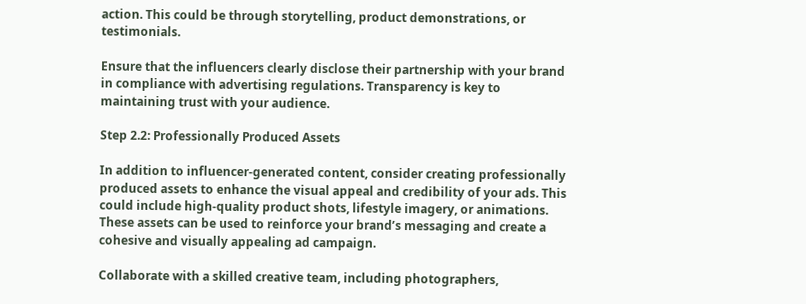action. This could be through storytelling, product demonstrations, or testimonials.

Ensure that the influencers clearly disclose their partnership with your brand in compliance with advertising regulations. Transparency is key to maintaining trust with your audience.

Step 2.2: Professionally Produced Assets

In addition to influencer-generated content, consider creating professionally produced assets to enhance the visual appeal and credibility of your ads. This could include high-quality product shots, lifestyle imagery, or animations. These assets can be used to reinforce your brand’s messaging and create a cohesive and visually appealing ad campaign.

Collaborate with a skilled creative team, including photographers,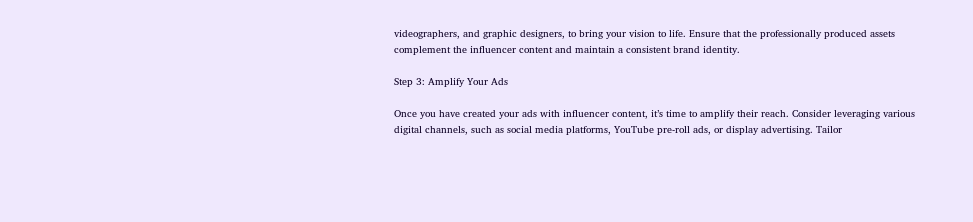videographers, and graphic designers, to bring your vision to life. Ensure that the professionally produced assets complement the influencer content and maintain a consistent brand identity.

Step 3: Amplify Your Ads

Once you have created your ads with influencer content, it’s time to amplify their reach. Consider leveraging various digital channels, such as social media platforms, YouTube pre-roll ads, or display advertising. Tailor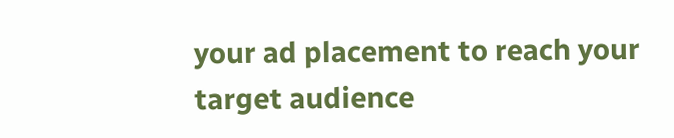your ad placement to reach your target audience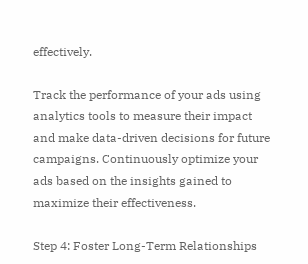effectively.

Track the performance of your ads using analytics tools to measure their impact and make data-driven decisions for future campaigns. Continuously optimize your ads based on the insights gained to maximize their effectiveness.

Step 4: Foster Long-Term Relationships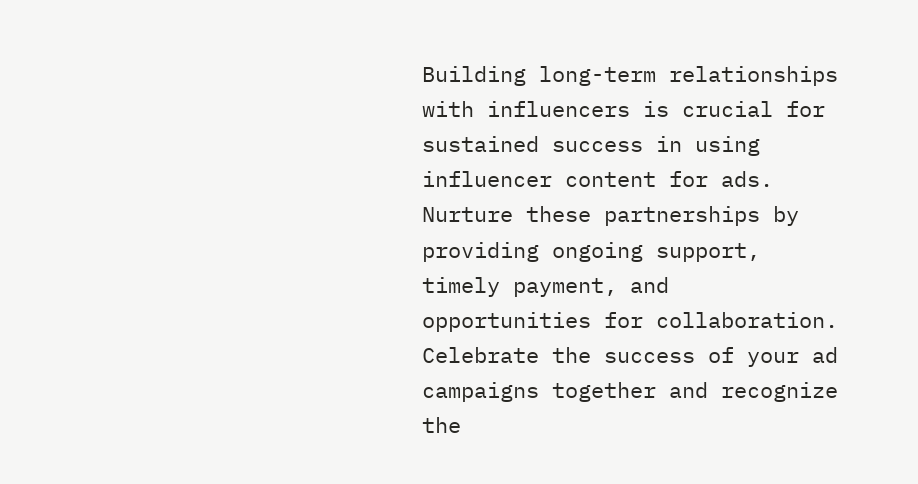Building long-term relationships with influencers is crucial for sustained success in using influencer content for ads. Nurture these partnerships by providing ongoing support, timely payment, and opportunities for collaboration. Celebrate the success of your ad campaigns together and recognize the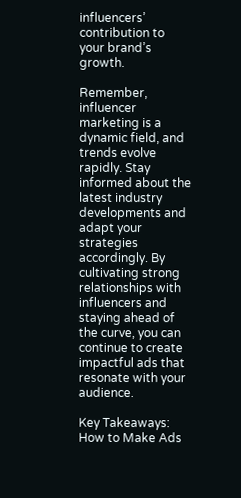influencers’ contribution to your brand’s growth.

Remember, influencer marketing is a dynamic field, and trends evolve rapidly. Stay informed about the latest industry developments and adapt your strategies accordingly. By cultivating strong relationships with influencers and staying ahead of the curve, you can continue to create impactful ads that resonate with your audience.

Key Takeaways: How to Make Ads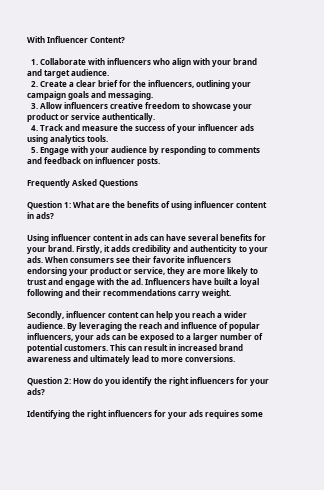With Influencer Content?

  1. Collaborate with influencers who align with your brand and target audience.
  2. Create a clear brief for the influencers, outlining your campaign goals and messaging.
  3. Allow influencers creative freedom to showcase your product or service authentically.
  4. Track and measure the success of your influencer ads using analytics tools.
  5. Engage with your audience by responding to comments and feedback on influencer posts.

Frequently Asked Questions

Question 1: What are the benefits of using influencer content in ads?

Using influencer content in ads can have several benefits for your brand. Firstly, it adds credibility and authenticity to your ads. When consumers see their favorite influencers endorsing your product or service, they are more likely to trust and engage with the ad. Influencers have built a loyal following and their recommendations carry weight.

Secondly, influencer content can help you reach a wider audience. By leveraging the reach and influence of popular influencers, your ads can be exposed to a larger number of potential customers. This can result in increased brand awareness and ultimately lead to more conversions.

Question 2: How do you identify the right influencers for your ads?

Identifying the right influencers for your ads requires some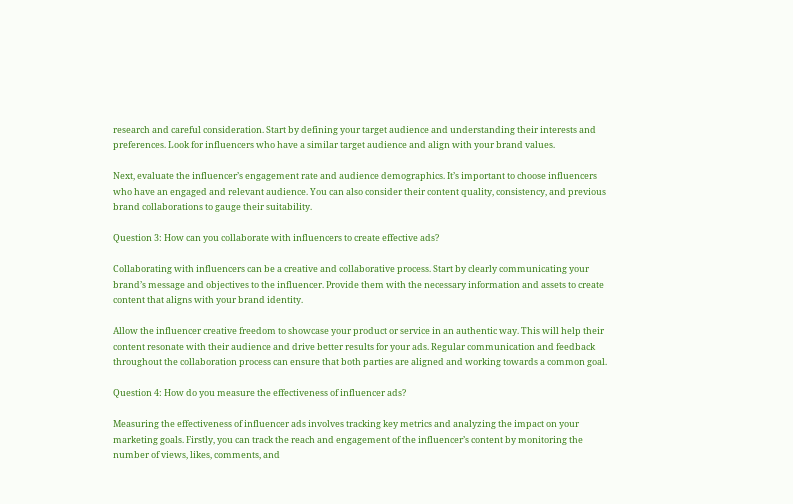research and careful consideration. Start by defining your target audience and understanding their interests and preferences. Look for influencers who have a similar target audience and align with your brand values.

Next, evaluate the influencer’s engagement rate and audience demographics. It’s important to choose influencers who have an engaged and relevant audience. You can also consider their content quality, consistency, and previous brand collaborations to gauge their suitability.

Question 3: How can you collaborate with influencers to create effective ads?

Collaborating with influencers can be a creative and collaborative process. Start by clearly communicating your brand’s message and objectives to the influencer. Provide them with the necessary information and assets to create content that aligns with your brand identity.

Allow the influencer creative freedom to showcase your product or service in an authentic way. This will help their content resonate with their audience and drive better results for your ads. Regular communication and feedback throughout the collaboration process can ensure that both parties are aligned and working towards a common goal.

Question 4: How do you measure the effectiveness of influencer ads?

Measuring the effectiveness of influencer ads involves tracking key metrics and analyzing the impact on your marketing goals. Firstly, you can track the reach and engagement of the influencer’s content by monitoring the number of views, likes, comments, and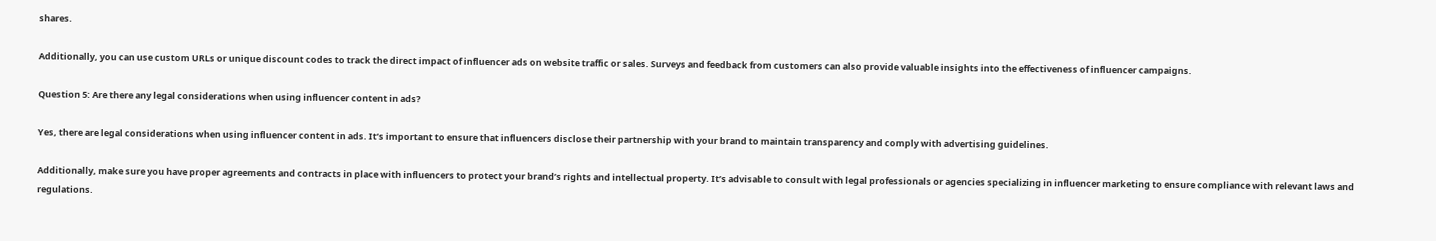shares.

Additionally, you can use custom URLs or unique discount codes to track the direct impact of influencer ads on website traffic or sales. Surveys and feedback from customers can also provide valuable insights into the effectiveness of influencer campaigns.

Question 5: Are there any legal considerations when using influencer content in ads?

Yes, there are legal considerations when using influencer content in ads. It’s important to ensure that influencers disclose their partnership with your brand to maintain transparency and comply with advertising guidelines.

Additionally, make sure you have proper agreements and contracts in place with influencers to protect your brand’s rights and intellectual property. It’s advisable to consult with legal professionals or agencies specializing in influencer marketing to ensure compliance with relevant laws and regulations.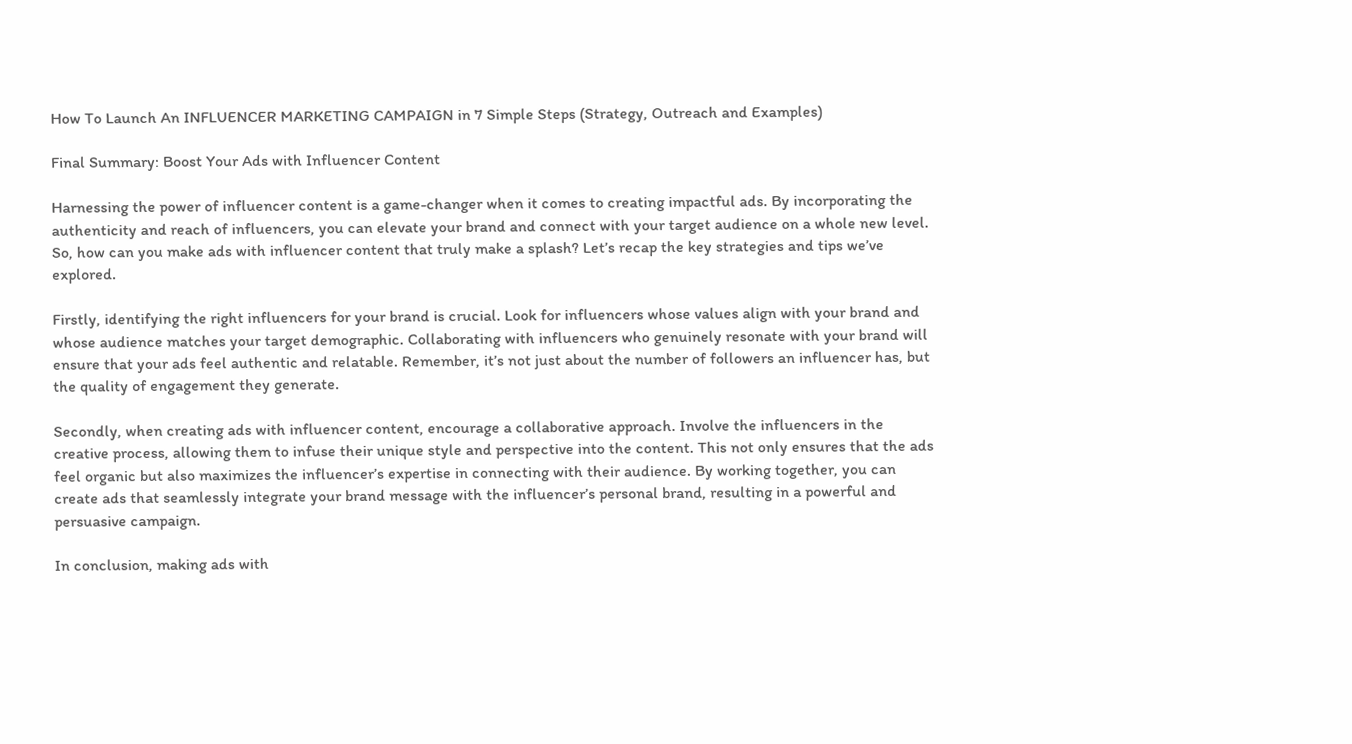How To Launch An INFLUENCER MARKETING CAMPAIGN in 7 Simple Steps (Strategy, Outreach and Examples)

Final Summary: Boost Your Ads with Influencer Content

Harnessing the power of influencer content is a game-changer when it comes to creating impactful ads. By incorporating the authenticity and reach of influencers, you can elevate your brand and connect with your target audience on a whole new level. So, how can you make ads with influencer content that truly make a splash? Let’s recap the key strategies and tips we’ve explored.

Firstly, identifying the right influencers for your brand is crucial. Look for influencers whose values align with your brand and whose audience matches your target demographic. Collaborating with influencers who genuinely resonate with your brand will ensure that your ads feel authentic and relatable. Remember, it’s not just about the number of followers an influencer has, but the quality of engagement they generate.

Secondly, when creating ads with influencer content, encourage a collaborative approach. Involve the influencers in the creative process, allowing them to infuse their unique style and perspective into the content. This not only ensures that the ads feel organic but also maximizes the influencer’s expertise in connecting with their audience. By working together, you can create ads that seamlessly integrate your brand message with the influencer’s personal brand, resulting in a powerful and persuasive campaign.

In conclusion, making ads with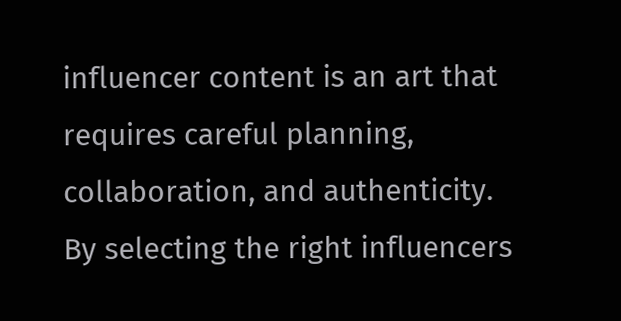influencer content is an art that requires careful planning, collaboration, and authenticity. By selecting the right influencers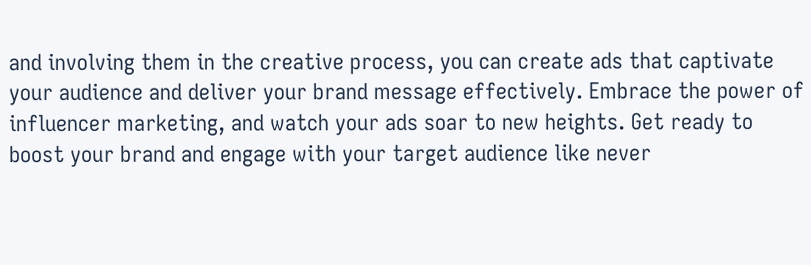and involving them in the creative process, you can create ads that captivate your audience and deliver your brand message effectively. Embrace the power of influencer marketing, and watch your ads soar to new heights. Get ready to boost your brand and engage with your target audience like never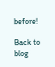before!

Back to blog